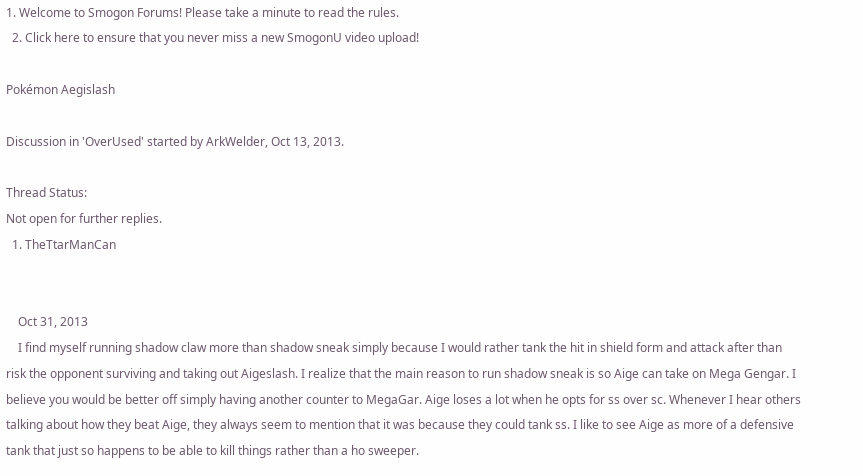1. Welcome to Smogon Forums! Please take a minute to read the rules.
  2. Click here to ensure that you never miss a new SmogonU video upload!

Pokémon Aegislash

Discussion in 'OverUsed' started by ArkWelder, Oct 13, 2013.

Thread Status:
Not open for further replies.
  1. TheTtarManCan


    Oct 31, 2013
    I find myself running shadow claw more than shadow sneak simply because I would rather tank the hit in shield form and attack after than risk the opponent surviving and taking out Aigeslash. I realize that the main reason to run shadow sneak is so Aige can take on Mega Gengar. I believe you would be better off simply having another counter to MegaGar. Aige loses a lot when he opts for ss over sc. Whenever I hear others talking about how they beat Aige, they always seem to mention that it was because they could tank ss. I like to see Aige as more of a defensive tank that just so happens to be able to kill things rather than a ho sweeper.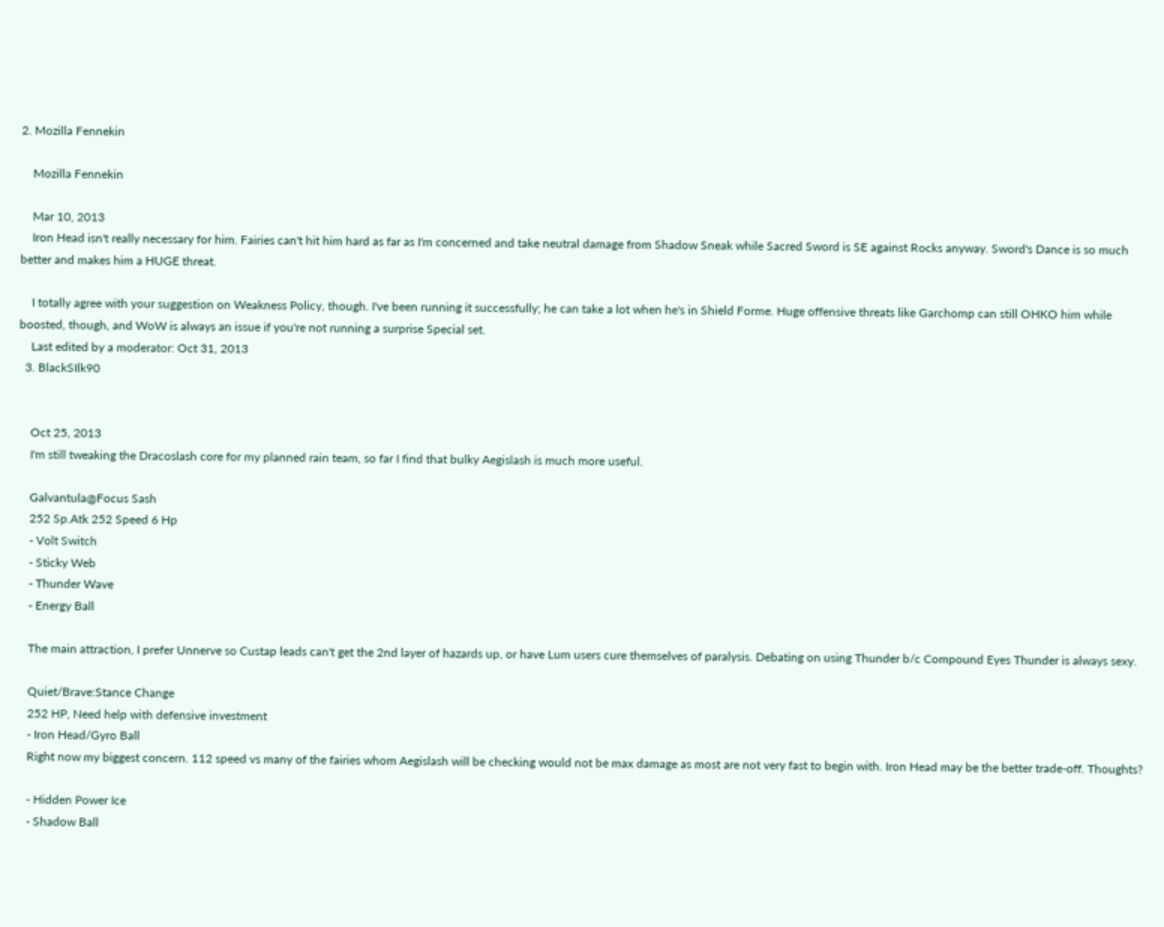2. Mozilla Fennekin

    Mozilla Fennekin

    Mar 10, 2013
    Iron Head isn't really necessary for him. Fairies can't hit him hard as far as I'm concerned and take neutral damage from Shadow Sneak while Sacred Sword is SE against Rocks anyway. Sword's Dance is so much better and makes him a HUGE threat.

    I totally agree with your suggestion on Weakness Policy, though. I've been running it successfully; he can take a lot when he's in Shield Forme. Huge offensive threats like Garchomp can still OHKO him while boosted, though, and WoW is always an issue if you're not running a surprise Special set.
    Last edited by a moderator: Oct 31, 2013
  3. BlackSIlk90


    Oct 25, 2013
    I'm still tweaking the Dracoslash core for my planned rain team, so far I find that bulky Aegislash is much more useful.

    Galvantula@Focus Sash
    252 Sp.Atk 252 Speed 6 Hp
    - Volt Switch
    - Sticky Web
    - Thunder Wave
    - Energy Ball

    The main attraction, I prefer Unnerve so Custap leads can't get the 2nd layer of hazards up, or have Lum users cure themselves of paralysis. Debating on using Thunder b/c Compound Eyes Thunder is always sexy.

    Quiet/Brave:Stance Change
    252 HP, Need help with defensive investment
    - Iron Head/Gyro Ball
    Right now my biggest concern. 112 speed vs many of the fairies whom Aegislash will be checking would not be max damage as most are not very fast to begin with. Iron Head may be the better trade-off. Thoughts?

    - Hidden Power Ice
    - Shadow Ball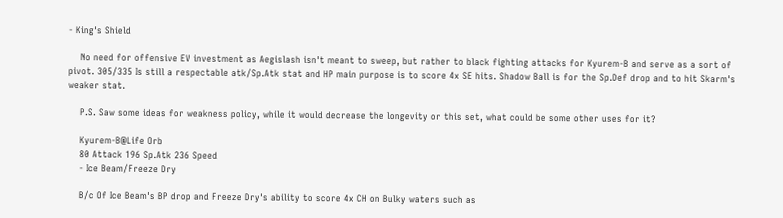- King's Shield

    No need for offensive EV investment as Aegislash isn't meant to sweep, but rather to black fighting attacks for Kyurem-B and serve as a sort of pivot. 305/335 Is still a respectable atk/Sp.Atk stat and HP main purpose is to score 4x SE hits. Shadow Ball is for the Sp.Def drop and to hit Skarm's weaker stat.

    P.S. Saw some ideas for weakness policy, while it would decrease the longevity or this set, what could be some other uses for it?

    Kyurem-B@Life Orb
    80 Attack 196 Sp.Atk 236 Speed
    - Ice Beam/Freeze Dry

    B/c Of Ice Beam's BP drop and Freeze Dry's ability to score 4x CH on Bulky waters such as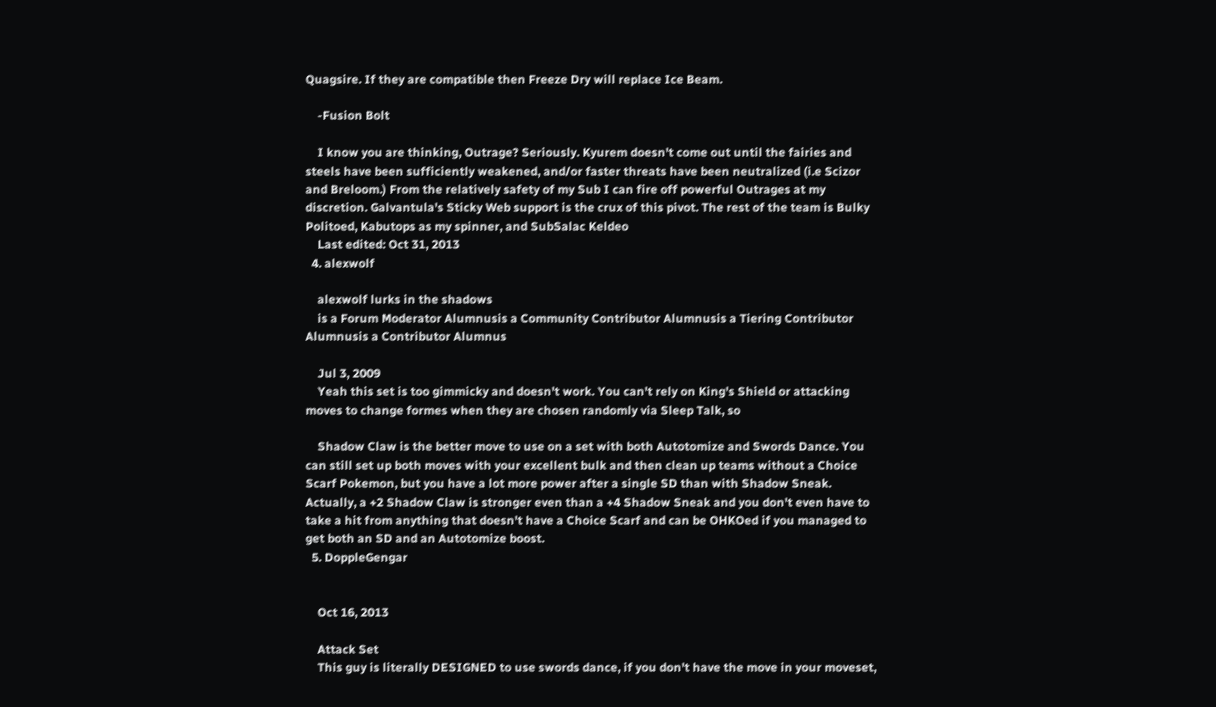Quagsire. If they are compatible then Freeze Dry will replace Ice Beam.

    -Fusion Bolt

    I know you are thinking, Outrage? Seriously. Kyurem doesn't come out until the fairies and steels have been sufficiently weakened, and/or faster threats have been neutralized (i.e Scizor and Breloom.) From the relatively safety of my Sub I can fire off powerful Outrages at my discretion. Galvantula's Sticky Web support is the crux of this pivot. The rest of the team is Bulky Politoed, Kabutops as my spinner, and SubSalac Keldeo
    Last edited: Oct 31, 2013
  4. alexwolf

    alexwolf lurks in the shadows
    is a Forum Moderator Alumnusis a Community Contributor Alumnusis a Tiering Contributor Alumnusis a Contributor Alumnus

    Jul 3, 2009
    Yeah this set is too gimmicky and doesn't work. You can't rely on King's Shield or attacking moves to change formes when they are chosen randomly via Sleep Talk, so

    Shadow Claw is the better move to use on a set with both Autotomize and Swords Dance. You can still set up both moves with your excellent bulk and then clean up teams without a Choice Scarf Pokemon, but you have a lot more power after a single SD than with Shadow Sneak. Actually, a +2 Shadow Claw is stronger even than a +4 Shadow Sneak and you don't even have to take a hit from anything that doesn't have a Choice Scarf and can be OHKOed if you managed to get both an SD and an Autotomize boost.
  5. DoppleGengar


    Oct 16, 2013

    Attack Set
    This guy is literally DESIGNED to use swords dance, if you don't have the move in your moveset,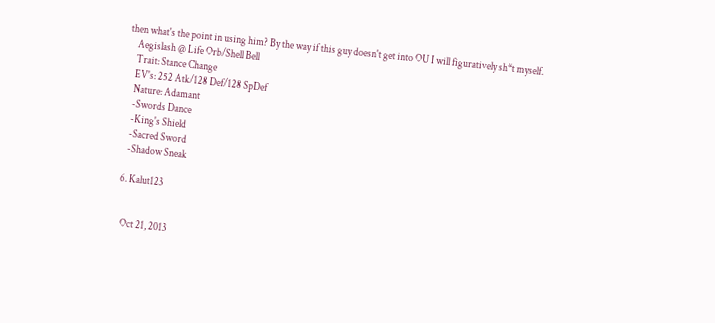then what's the point in using him? By the way if this guy doesn't get into OU I will figuratively sh*t myself.
    Aegislash @ Life Orb/Shell Bell
    Trait: Stance Change
    EV's: 252 Atk/128 Def/128 SpDef
    Nature: Adamant
    -Swords Dance
    -King's Shield
    -Sacred Sword
    -Shadow Sneak

  6. Kalut123


    Oct 21, 2013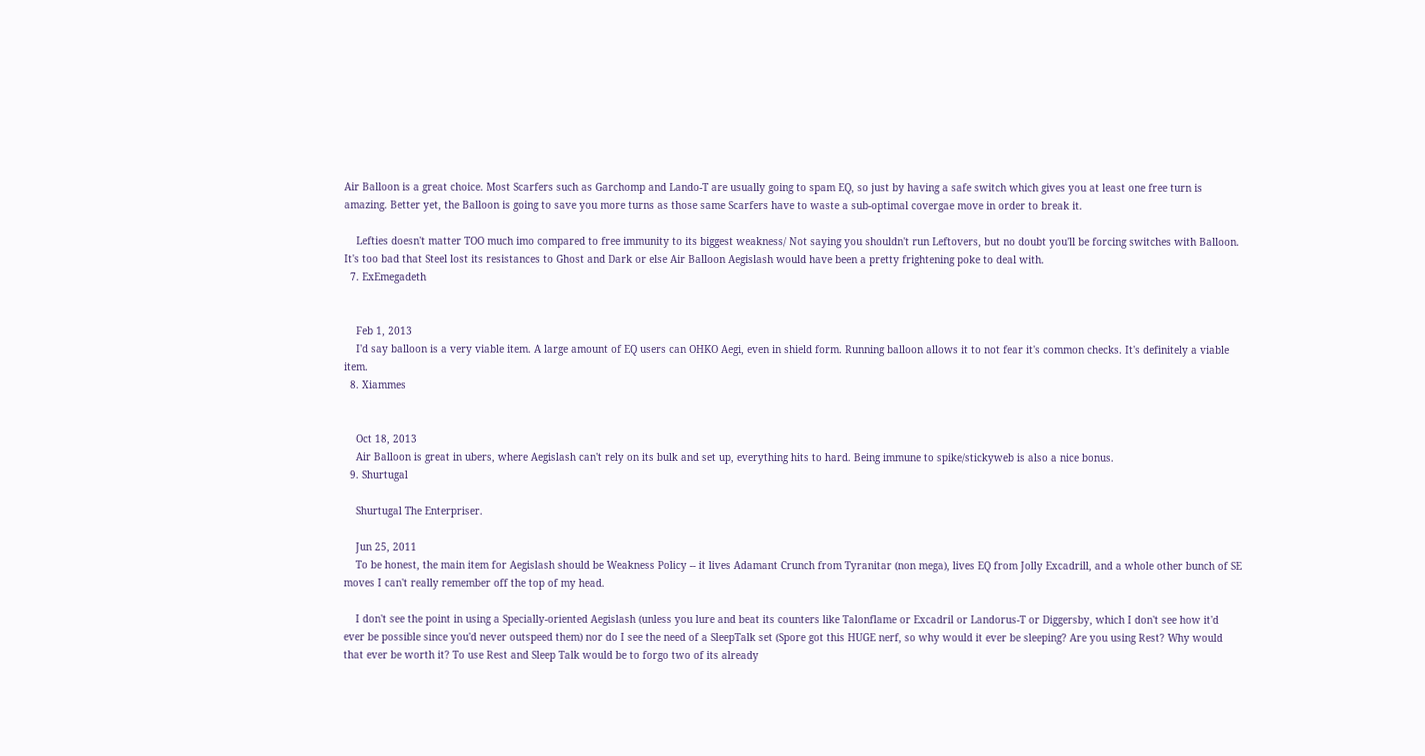Air Balloon is a great choice. Most Scarfers such as Garchomp and Lando-T are usually going to spam EQ, so just by having a safe switch which gives you at least one free turn is amazing. Better yet, the Balloon is going to save you more turns as those same Scarfers have to waste a sub-optimal covergae move in order to break it.

    Lefties doesn't matter TOO much imo compared to free immunity to its biggest weakness/ Not saying you shouldn't run Leftovers, but no doubt you'll be forcing switches with Balloon. It's too bad that Steel lost its resistances to Ghost and Dark or else Air Balloon Aegislash would have been a pretty frightening poke to deal with.
  7. ExEmegadeth


    Feb 1, 2013
    I'd say balloon is a very viable item. A large amount of EQ users can OHKO Aegi, even in shield form. Running balloon allows it to not fear it's common checks. It's definitely a viable item.
  8. Xiammes


    Oct 18, 2013
    Air Balloon is great in ubers, where Aegislash can't rely on its bulk and set up, everything hits to hard. Being immune to spike/stickyweb is also a nice bonus.
  9. Shurtugal

    Shurtugal The Enterpriser.

    Jun 25, 2011
    To be honest, the main item for Aegislash should be Weakness Policy -- it lives Adamant Crunch from Tyranitar (non mega), lives EQ from Jolly Excadrill, and a whole other bunch of SE moves I can't really remember off the top of my head.

    I don't see the point in using a Specially-oriented Aegislash (unless you lure and beat its counters like Talonflame or Excadril or Landorus-T or Diggersby, which I don't see how it'd ever be possible since you'd never outspeed them) nor do I see the need of a SleepTalk set (Spore got this HUGE nerf, so why would it ever be sleeping? Are you using Rest? Why would that ever be worth it? To use Rest and Sleep Talk would be to forgo two of its already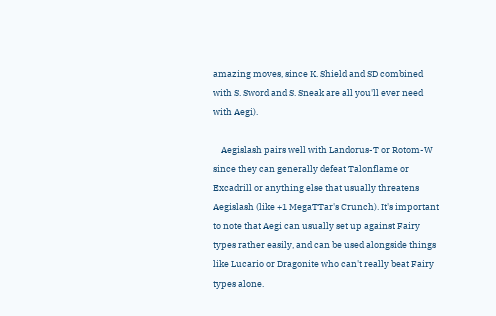amazing moves, since K. Shield and SD combined with S. Sword and S. Sneak are all you'll ever need with Aegi).

    Aegislash pairs well with Landorus-T or Rotom-W since they can generally defeat Talonflame or Excadrill or anything else that usually threatens Aegislash (like +1 MegaTTar's Crunch). It's important to note that Aegi can usually set up against Fairy types rather easily, and can be used alongside things like Lucario or Dragonite who can't really beat Fairy types alone.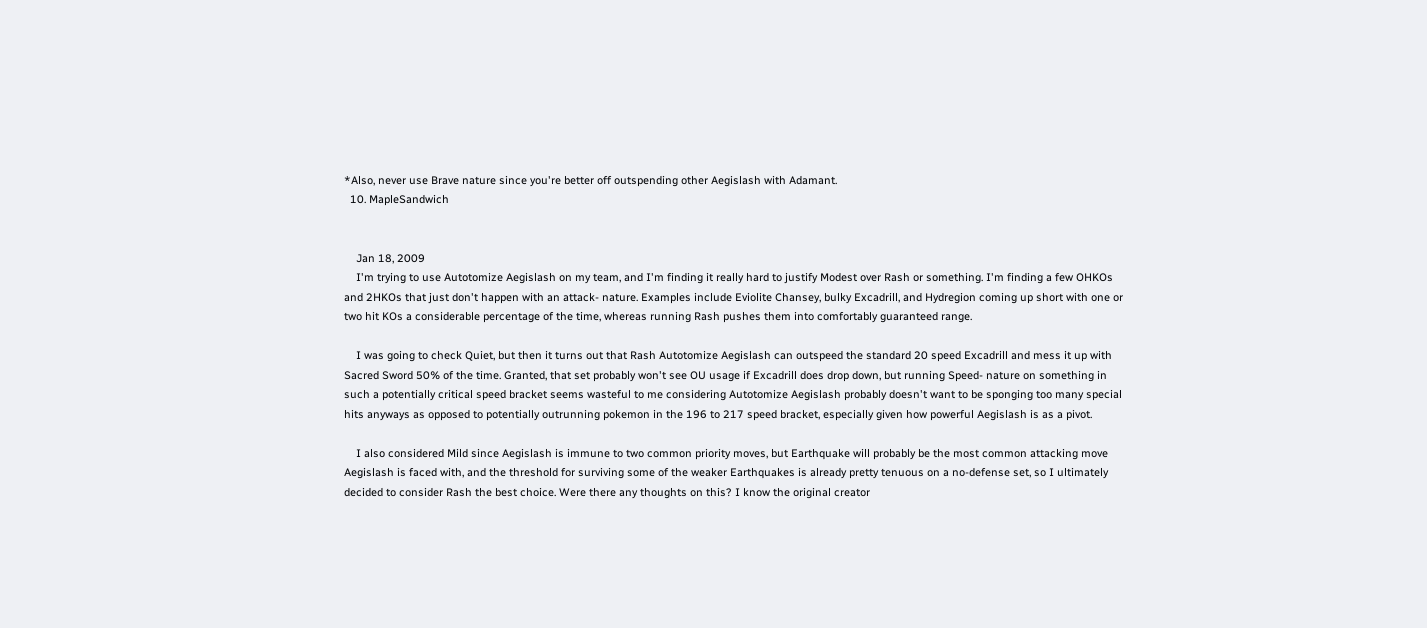*Also, never use Brave nature since you're better off outspending other Aegislash with Adamant.
  10. MapleSandwich


    Jan 18, 2009
    I'm trying to use Autotomize Aegislash on my team, and I'm finding it really hard to justify Modest over Rash or something. I'm finding a few OHKOs and 2HKOs that just don't happen with an attack- nature. Examples include Eviolite Chansey, bulky Excadrill, and Hydregion coming up short with one or two hit KOs a considerable percentage of the time, whereas running Rash pushes them into comfortably guaranteed range.

    I was going to check Quiet, but then it turns out that Rash Autotomize Aegislash can outspeed the standard 20 speed Excadrill and mess it up with Sacred Sword 50% of the time. Granted, that set probably won't see OU usage if Excadrill does drop down, but running Speed- nature on something in such a potentially critical speed bracket seems wasteful to me considering Autotomize Aegislash probably doesn't want to be sponging too many special hits anyways as opposed to potentially outrunning pokemon in the 196 to 217 speed bracket, especially given how powerful Aegislash is as a pivot.

    I also considered Mild since Aegislash is immune to two common priority moves, but Earthquake will probably be the most common attacking move Aegislash is faced with, and the threshold for surviving some of the weaker Earthquakes is already pretty tenuous on a no-defense set, so I ultimately decided to consider Rash the best choice. Were there any thoughts on this? I know the original creator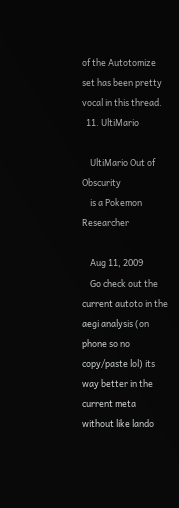of the Autotomize set has been pretty vocal in this thread.
  11. UltiMario

    UltiMario Out of Obscurity
    is a Pokemon Researcher

    Aug 11, 2009
    Go check out the current autoto in the aegi analysis (on phone so no copy/paste lol) its way better in the current meta without like lando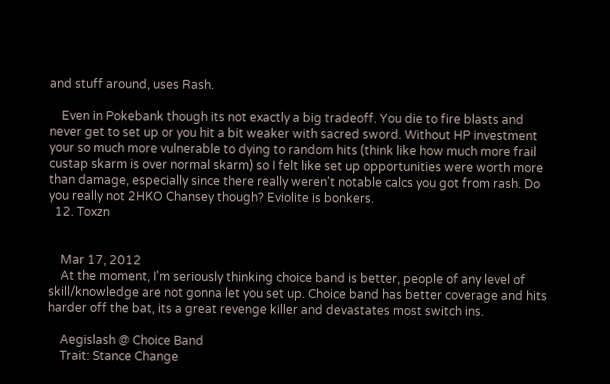and stuff around, uses Rash.

    Even in Pokebank though its not exactly a big tradeoff. You die to fire blasts and never get to set up or you hit a bit weaker with sacred sword. Without HP investment your so much more vulnerable to dying to random hits (think like how much more frail custap skarm is over normal skarm) so I felt like set up opportunities were worth more than damage, especially since there really weren't notable calcs you got from rash. Do you really not 2HKO Chansey though? Eviolite is bonkers.
  12. Toxzn


    Mar 17, 2012
    At the moment, I'm seriously thinking choice band is better, people of any level of skill/knowledge are not gonna let you set up. Choice band has better coverage and hits harder off the bat, its a great revenge killer and devastates most switch ins.

    Aegislash @ Choice Band
    Trait: Stance Change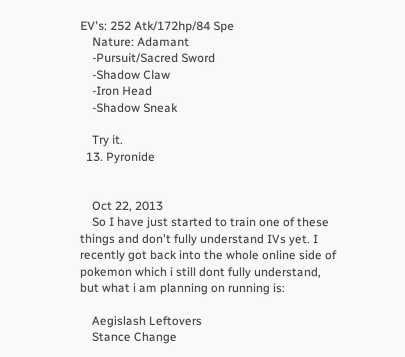EV's: 252 Atk/172hp/84 Spe
    Nature: Adamant
    -Pursuit/Sacred Sword
    -Shadow Claw
    -Iron Head
    -Shadow Sneak

    Try it.
  13. Pyronide


    Oct 22, 2013
    So I have just started to train one of these things and don't fully understand IVs yet. I recently got back into the whole online side of pokemon which i still dont fully understand, but what i am planning on running is:

    Aegislash Leftovers
    Stance Change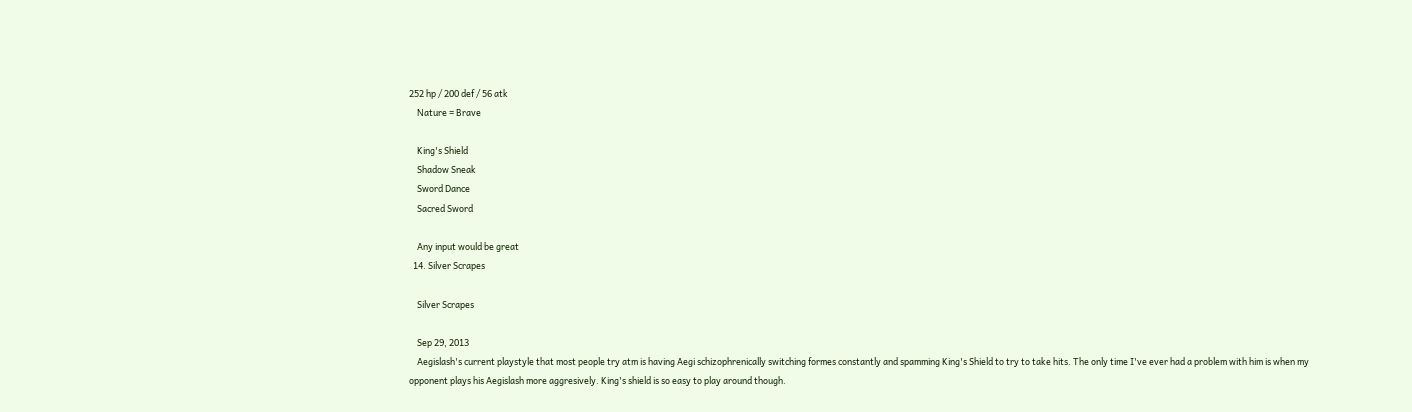252 hp / 200 def / 56 atk
    Nature = Brave

    King's Shield
    Shadow Sneak
    Sword Dance
    Sacred Sword

    Any input would be great
  14. Silver Scrapes

    Silver Scrapes

    Sep 29, 2013
    Aegislash's current playstyle that most people try atm is having Aegi schizophrenically switching formes constantly and spamming King's Shield to try to take hits. The only time I've ever had a problem with him is when my opponent plays his Aegislash more aggresively. King's shield is so easy to play around though.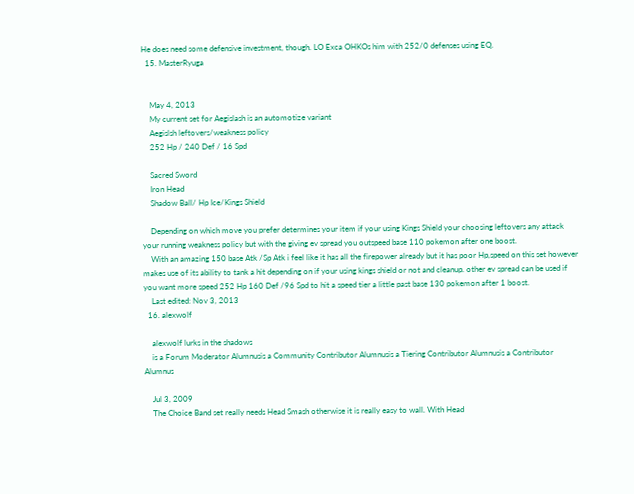He does need some defensive investment, though. LO Exca OHKOs him with 252/0 defenses using EQ.
  15. MasterRyuga


    May 4, 2013
    My current set for Aegislash is an automotize variant
    Aegislsh leftovers/weakness policy
    252 Hp / 240 Def / 16 Spd

    Sacred Sword
    Iron Head
    Shadow Ball/ Hp Ice/Kings Shield

    Depending on which move you prefer determines your item if your using Kings Shield your choosing leftovers any attack your running weakness policy but with the giving ev spread you outspeed base 110 pokemon after one boost.
    With an amazing 150 base Atk /Sp Atk i feel like it has all the firepower already but it has poor Hp,speed on this set however makes use of its ability to tank a hit depending on if your using kings shield or not and cleanup. other ev spread can be used if you want more speed 252 Hp 160 Def /96 Spd to hit a speed tier a little past base 130 pokemon after 1 boost.
    Last edited: Nov 3, 2013
  16. alexwolf

    alexwolf lurks in the shadows
    is a Forum Moderator Alumnusis a Community Contributor Alumnusis a Tiering Contributor Alumnusis a Contributor Alumnus

    Jul 3, 2009
    The Choice Band set really needs Head Smash otherwise it is really easy to wall. With Head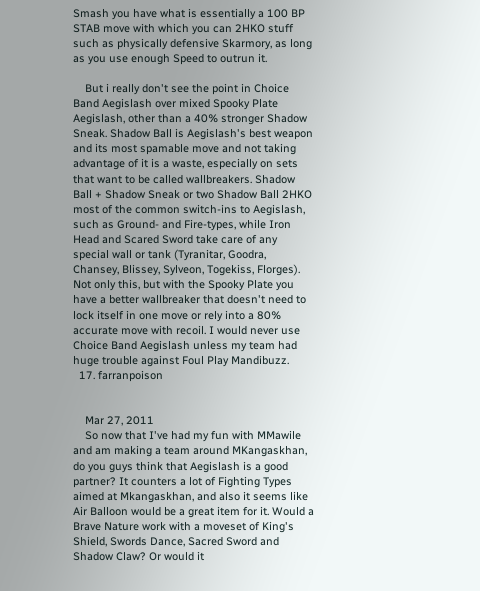Smash you have what is essentially a 100 BP STAB move with which you can 2HKO stuff such as physically defensive Skarmory, as long as you use enough Speed to outrun it.

    But i really don't see the point in Choice Band Aegislash over mixed Spooky Plate Aegislash, other than a 40% stronger Shadow Sneak. Shadow Ball is Aegislash's best weapon and its most spamable move and not taking advantage of it is a waste, especially on sets that want to be called wallbreakers. Shadow Ball + Shadow Sneak or two Shadow Ball 2HKO most of the common switch-ins to Aegislash, such as Ground- and Fire-types, while Iron Head and Scared Sword take care of any special wall or tank (Tyranitar, Goodra, Chansey, Blissey, Sylveon, Togekiss, Florges). Not only this, but with the Spooky Plate you have a better wallbreaker that doesn't need to lock itself in one move or rely into a 80% accurate move with recoil. I would never use Choice Band Aegislash unless my team had huge trouble against Foul Play Mandibuzz.
  17. farranpoison


    Mar 27, 2011
    So now that I've had my fun with MMawile and am making a team around MKangaskhan, do you guys think that Aegislash is a good partner? It counters a lot of Fighting Types aimed at Mkangaskhan, and also it seems like Air Balloon would be a great item for it. Would a Brave Nature work with a moveset of King's Shield, Swords Dance, Sacred Sword and Shadow Claw? Or would it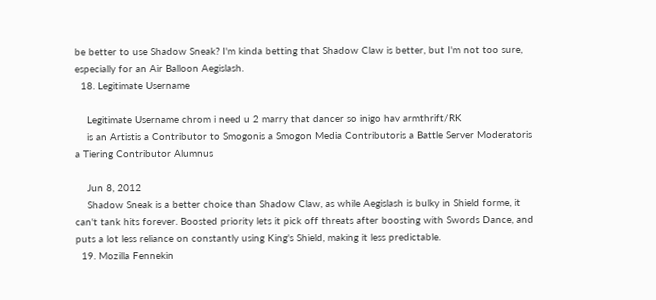be better to use Shadow Sneak? I'm kinda betting that Shadow Claw is better, but I'm not too sure, especially for an Air Balloon Aegislash.
  18. Legitimate Username

    Legitimate Username chrom i need u 2 marry that dancer so inigo hav armthrift/RK
    is an Artistis a Contributor to Smogonis a Smogon Media Contributoris a Battle Server Moderatoris a Tiering Contributor Alumnus

    Jun 8, 2012
    Shadow Sneak is a better choice than Shadow Claw, as while Aegislash is bulky in Shield forme, it can't tank hits forever. Boosted priority lets it pick off threats after boosting with Swords Dance, and puts a lot less reliance on constantly using King's Shield, making it less predictable.
  19. Mozilla Fennekin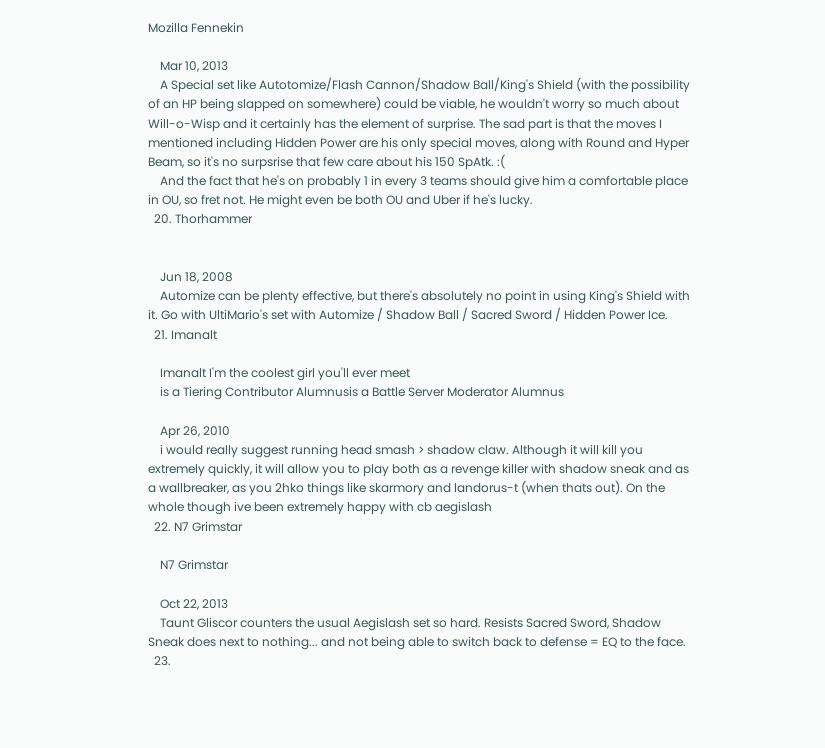Mozilla Fennekin

    Mar 10, 2013
    A Special set like Autotomize/Flash Cannon/Shadow Ball/King's Shield (with the possibility of an HP being slapped on somewhere) could be viable, he wouldn't worry so much about Will-o-Wisp and it certainly has the element of surprise. The sad part is that the moves I mentioned including Hidden Power are his only special moves, along with Round and Hyper Beam, so it's no surpsrise that few care about his 150 SpAtk. :(
    And the fact that he's on probably 1 in every 3 teams should give him a comfortable place in OU, so fret not. He might even be both OU and Uber if he's lucky.
  20. Thorhammer


    Jun 18, 2008
    Automize can be plenty effective, but there's absolutely no point in using King's Shield with it. Go with UltiMario's set with Automize / Shadow Ball / Sacred Sword / Hidden Power Ice.
  21. Imanalt

    Imanalt I'm the coolest girl you'll ever meet
    is a Tiering Contributor Alumnusis a Battle Server Moderator Alumnus

    Apr 26, 2010
    i would really suggest running head smash > shadow claw. Although it will kill you extremely quickly, it will allow you to play both as a revenge killer with shadow sneak and as a wallbreaker, as you 2hko things like skarmory and landorus-t (when thats out). On the whole though ive been extremely happy with cb aegislash
  22. N7 Grimstar

    N7 Grimstar

    Oct 22, 2013
    Taunt Gliscor counters the usual Aegislash set so hard. Resists Sacred Sword, Shadow Sneak does next to nothing... and not being able to switch back to defense = EQ to the face.
  23.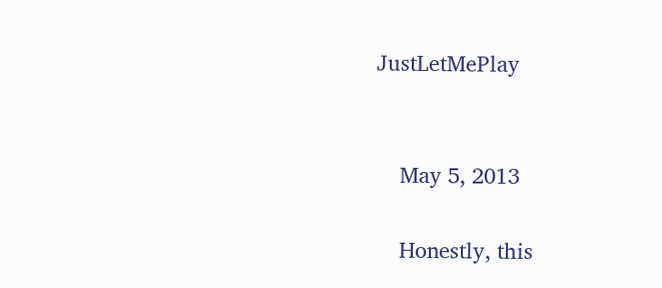JustLetMePlay


    May 5, 2013

    Honestly, this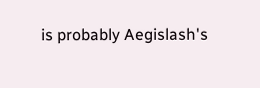is probably Aegislash's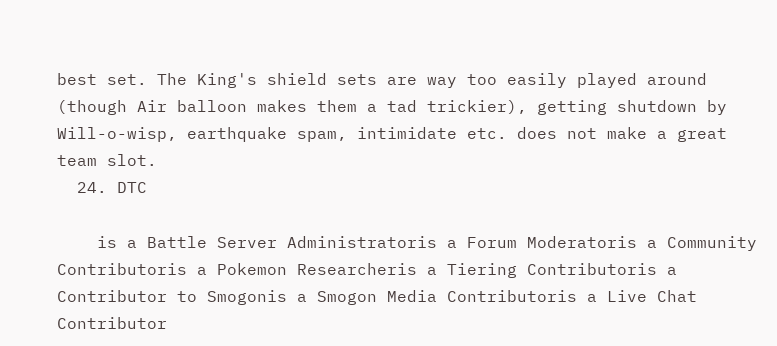best set. The King's shield sets are way too easily played around (though Air balloon makes them a tad trickier), getting shutdown by Will-o-wisp, earthquake spam, intimidate etc. does not make a great team slot.
  24. DTC

    is a Battle Server Administratoris a Forum Moderatoris a Community Contributoris a Pokemon Researcheris a Tiering Contributoris a Contributor to Smogonis a Smogon Media Contributoris a Live Chat Contributor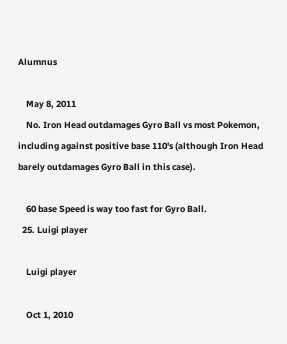Alumnus

    May 8, 2011
    No. Iron Head outdamages Gyro Ball vs most Pokemon, including against positive base 110's (although Iron Head barely outdamages Gyro Ball in this case).

    60 base Speed is way too fast for Gyro Ball.
  25. Luigi player

    Luigi player

    Oct 1, 2010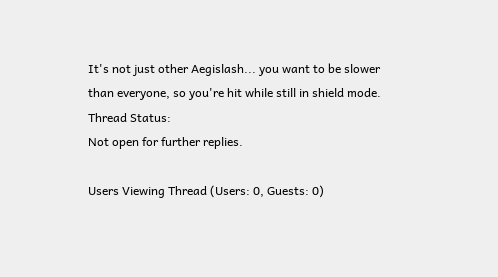It's not just other Aegislash... you want to be slower than everyone, so you're hit while still in shield mode.
Thread Status:
Not open for further replies.

Users Viewing Thread (Users: 0, Guests: 0)